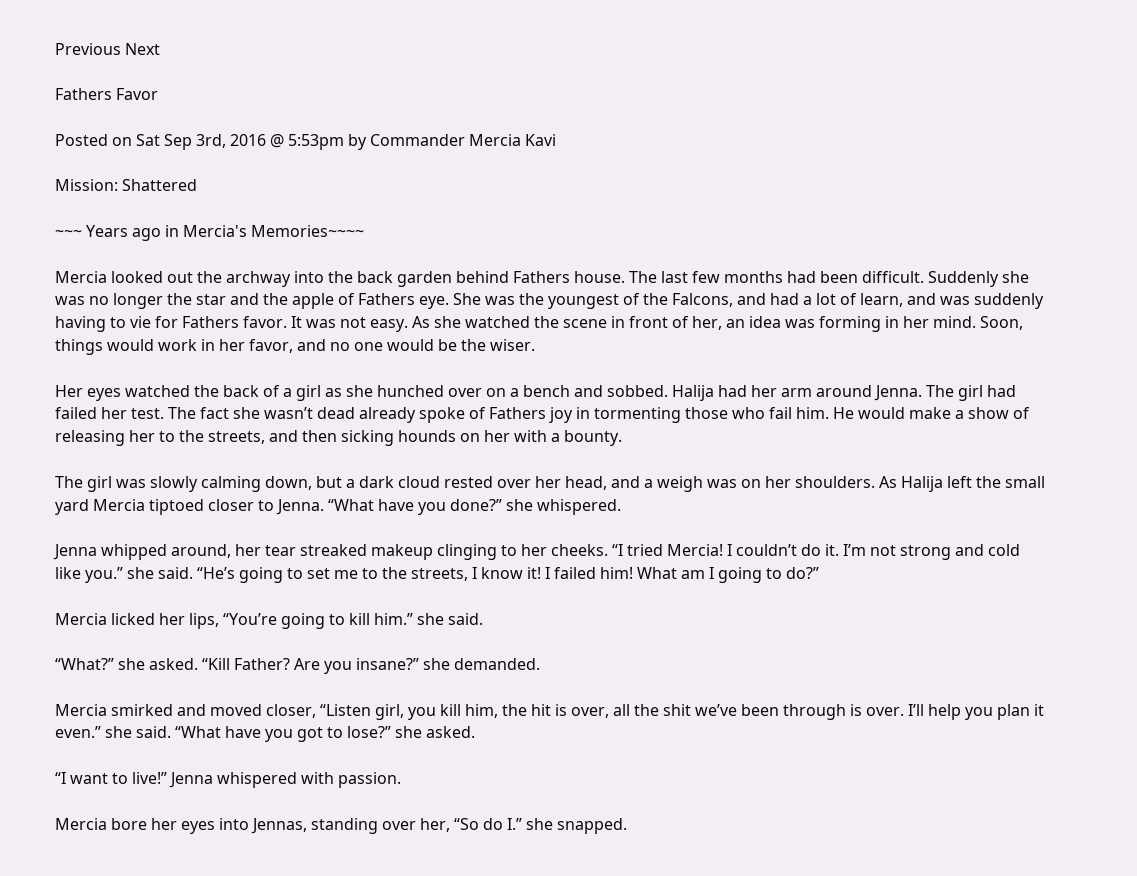Previous Next

Fathers Favor

Posted on Sat Sep 3rd, 2016 @ 5:53pm by Commander Mercia Kavi

Mission: Shattered

~~~ Years ago in Mercia's Memories~~~~

Mercia looked out the archway into the back garden behind Fathers house. The last few months had been difficult. Suddenly she was no longer the star and the apple of Fathers eye. She was the youngest of the Falcons, and had a lot of learn, and was suddenly having to vie for Fathers favor. It was not easy. As she watched the scene in front of her, an idea was forming in her mind. Soon, things would work in her favor, and no one would be the wiser.

Her eyes watched the back of a girl as she hunched over on a bench and sobbed. Halija had her arm around Jenna. The girl had failed her test. The fact she wasn’t dead already spoke of Fathers joy in tormenting those who fail him. He would make a show of releasing her to the streets, and then sicking hounds on her with a bounty.

The girl was slowly calming down, but a dark cloud rested over her head, and a weigh was on her shoulders. As Halija left the small yard Mercia tiptoed closer to Jenna. “What have you done?” she whispered.

Jenna whipped around, her tear streaked makeup clinging to her cheeks. “I tried Mercia! I couldn’t do it. I’m not strong and cold like you.” she said. “He’s going to set me to the streets, I know it! I failed him! What am I going to do?”

Mercia licked her lips, “You’re going to kill him.” she said.

“What?” she asked. “Kill Father? Are you insane?” she demanded.

Mercia smirked and moved closer, “Listen girl, you kill him, the hit is over, all the shit we’ve been through is over. I’ll help you plan it even.” she said. “What have you got to lose?” she asked.

“I want to live!” Jenna whispered with passion.

Mercia bore her eyes into Jennas, standing over her, “So do I.” she snapped.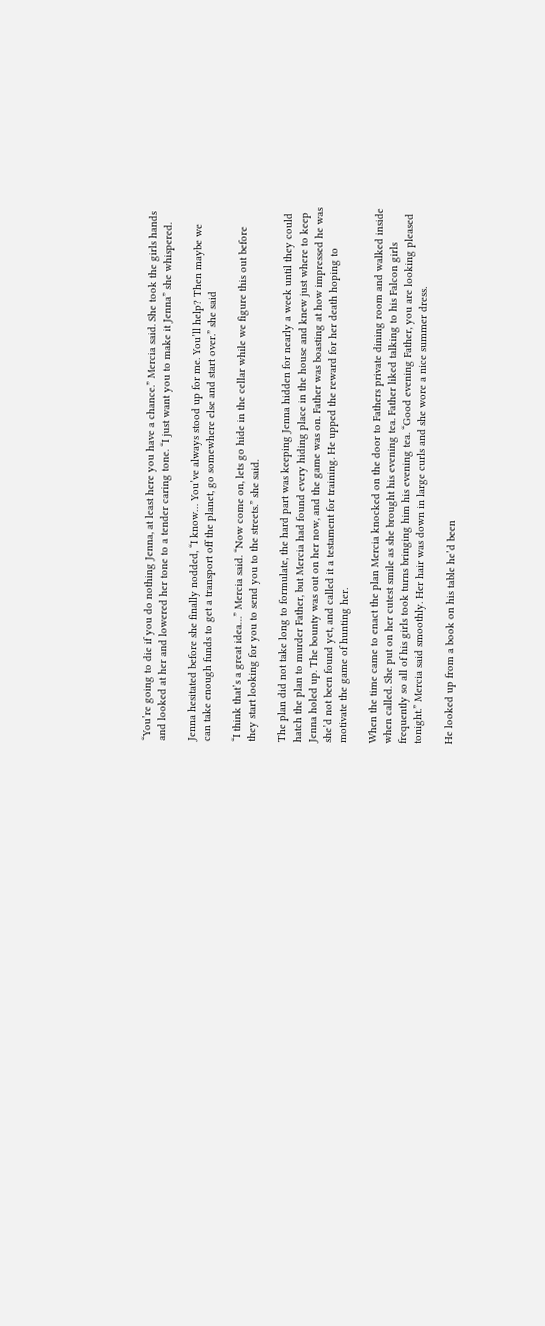“You’re going to die if you do nothing Jenna, at least here you have a chance.” Mercia said. She took the girls hands and looked at her and lowered her tone to a tender caring tone. “I just want you to make it Jenna” she whispered.

Jenna hesitated before she finally nodded, “I know… You’ve always stood up for me. You’ll help? Then maybe we can take enough funds to get a transport off the planet, go somewhere else and start over.” she said

“I think that’s a great idea…” Mercia said. “Now come on, lets go hide in the cellar while we figure this out before they start looking for you to send you to the streets.” she said.

The plan did not take long to formulate, the hard part was keeping Jenna hidden for nearly a week until they could hatch the plan to murder Father, but Mercia had found every hiding place in the house and knew just where to keep Jenna holed up. The bounty was out on her now, and the game was on. Father was boasting at how impressed he was she’d not been found yet, and called it a testament for training. He upped the reward for her death hoping to motivate the game of hunting her.

When the time came to enact the plan Mercia knocked on the door to Fathers private dining room and walked inside when called. She put on her cutest smile as she brought his evening tea. Father liked talking to his Falcon girls frequently so all of his girls took turns bringing him his evening tea. “Good evening Father, you are looking pleased tonight.” Mercia said smoothly. Her hair was down in large curls and she wore a nice summer dress.

He looked up from a book on his table he’d been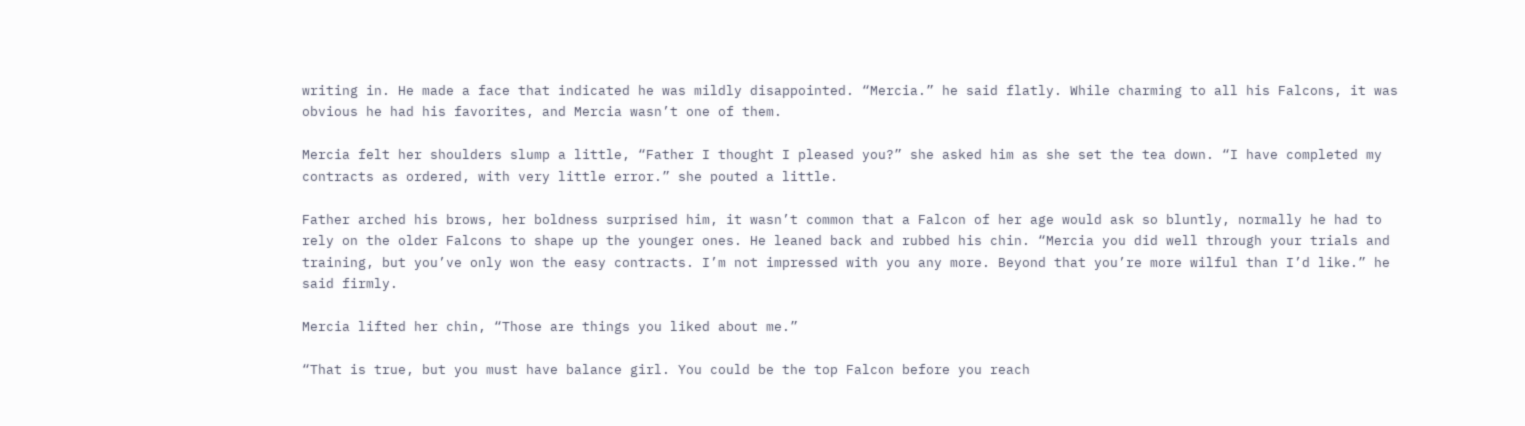writing in. He made a face that indicated he was mildly disappointed. “Mercia.” he said flatly. While charming to all his Falcons, it was obvious he had his favorites, and Mercia wasn’t one of them.

Mercia felt her shoulders slump a little, “Father I thought I pleased you?” she asked him as she set the tea down. “I have completed my contracts as ordered, with very little error.” she pouted a little.

Father arched his brows, her boldness surprised him, it wasn’t common that a Falcon of her age would ask so bluntly, normally he had to rely on the older Falcons to shape up the younger ones. He leaned back and rubbed his chin. “Mercia you did well through your trials and training, but you’ve only won the easy contracts. I’m not impressed with you any more. Beyond that you’re more wilful than I’d like.” he said firmly.

Mercia lifted her chin, “Those are things you liked about me.”

“That is true, but you must have balance girl. You could be the top Falcon before you reach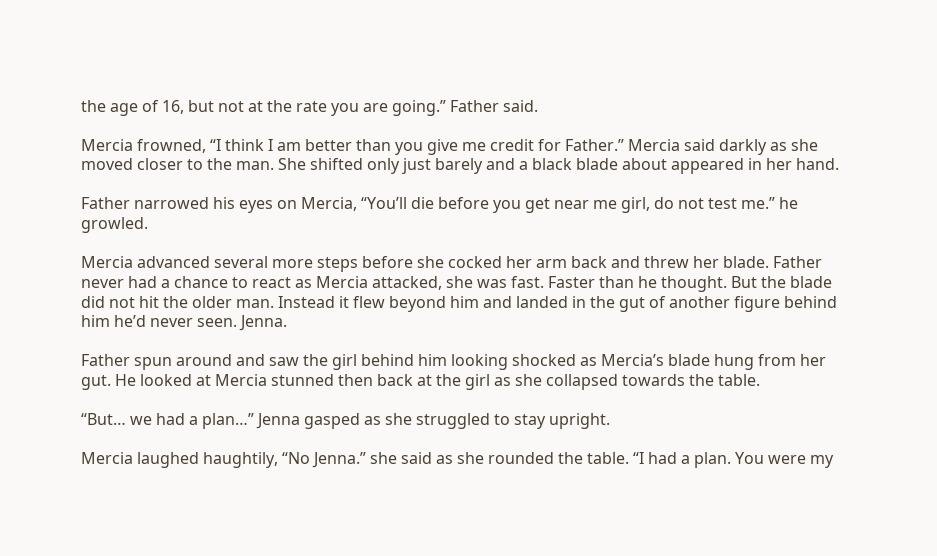the age of 16, but not at the rate you are going.” Father said.

Mercia frowned, “I think I am better than you give me credit for Father.” Mercia said darkly as she moved closer to the man. She shifted only just barely and a black blade about appeared in her hand.

Father narrowed his eyes on Mercia, “You’ll die before you get near me girl, do not test me.” he growled.

Mercia advanced several more steps before she cocked her arm back and threw her blade. Father never had a chance to react as Mercia attacked, she was fast. Faster than he thought. But the blade did not hit the older man. Instead it flew beyond him and landed in the gut of another figure behind him he’d never seen. Jenna.

Father spun around and saw the girl behind him looking shocked as Mercia’s blade hung from her gut. He looked at Mercia stunned then back at the girl as she collapsed towards the table.

“But… we had a plan…” Jenna gasped as she struggled to stay upright.

Mercia laughed haughtily, “No Jenna.” she said as she rounded the table. “I had a plan. You were my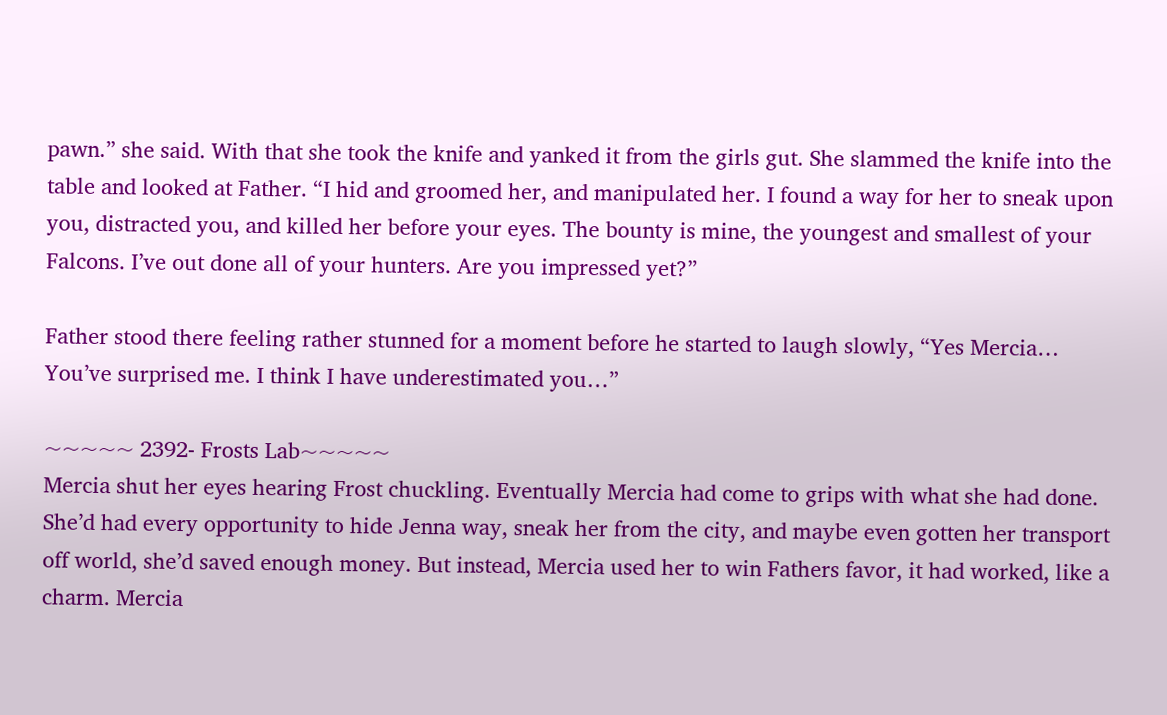pawn.” she said. With that she took the knife and yanked it from the girls gut. She slammed the knife into the table and looked at Father. “I hid and groomed her, and manipulated her. I found a way for her to sneak upon you, distracted you, and killed her before your eyes. The bounty is mine, the youngest and smallest of your Falcons. I’ve out done all of your hunters. Are you impressed yet?”

Father stood there feeling rather stunned for a moment before he started to laugh slowly, “Yes Mercia… You’ve surprised me. I think I have underestimated you…”

~~~~~ 2392- Frosts Lab~~~~~
Mercia shut her eyes hearing Frost chuckling. Eventually Mercia had come to grips with what she had done. She’d had every opportunity to hide Jenna way, sneak her from the city, and maybe even gotten her transport off world, she’d saved enough money. But instead, Mercia used her to win Fathers favor, it had worked, like a charm. Mercia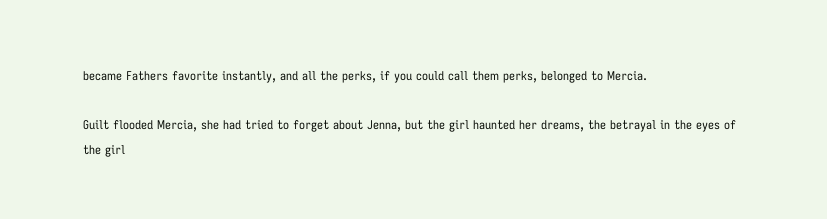became Fathers favorite instantly, and all the perks, if you could call them perks, belonged to Mercia.

Guilt flooded Mercia, she had tried to forget about Jenna, but the girl haunted her dreams, the betrayal in the eyes of the girl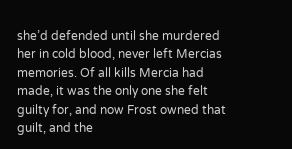she’d defended until she murdered her in cold blood, never left Mercias memories. Of all kills Mercia had made, it was the only one she felt guilty for, and now Frost owned that guilt, and the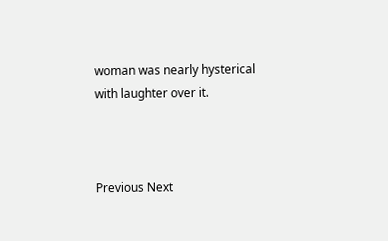woman was nearly hysterical with laughter over it.



Previous Next